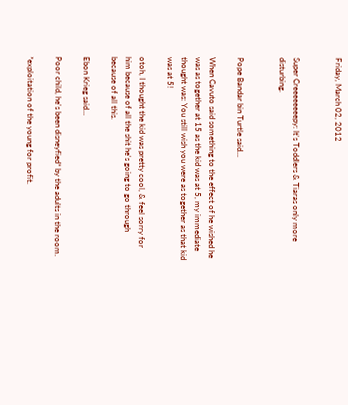Friday, March 02, 2012


Super Creeeeeeeepy: It's Toddlers & Tiaras only more disturbing.


Pope Bandar bin Turtle said...

When Cavuto said something to the effect of he wished he was as together at 15 as the kid was at 5, my immediate thought was: You still wish you were as together as that kid was at 5!

otoh, I thought the kid was pretty cool, & feel sorry for him because of all the shit he's going to go through because of all this.

Ebon Krieg said...

Poor child, he's been disneyfied* by the adults in the room.

*exploitation of the young for profit.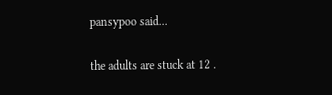pansypoo said...

the adults are stuck at 12 .